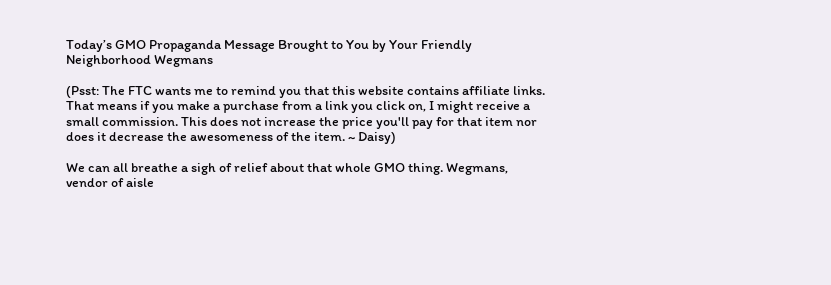Today’s GMO Propaganda Message Brought to You by Your Friendly Neighborhood Wegmans

(Psst: The FTC wants me to remind you that this website contains affiliate links. That means if you make a purchase from a link you click on, I might receive a small commission. This does not increase the price you'll pay for that item nor does it decrease the awesomeness of the item. ~ Daisy)

We can all breathe a sigh of relief about that whole GMO thing. Wegmans, vendor of aisle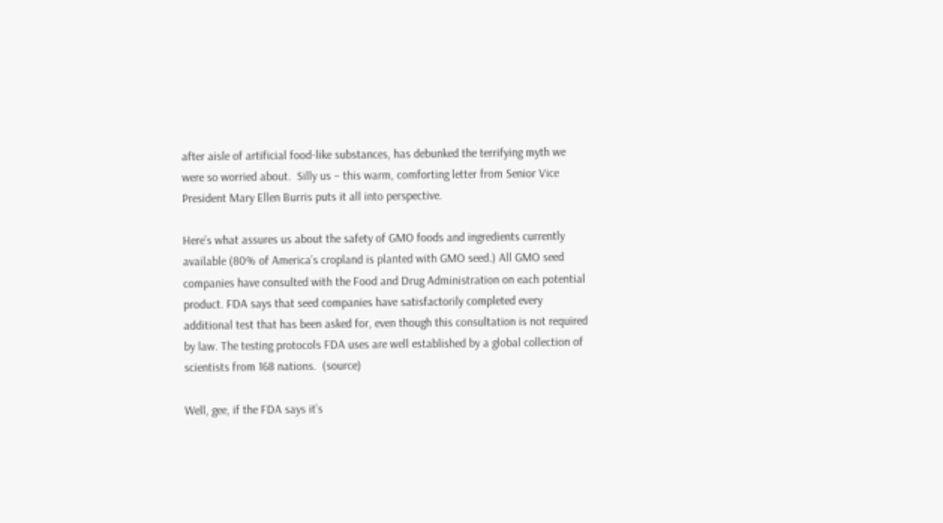after aisle of artificial food-like substances, has debunked the terrifying myth we were so worried about.  Silly us – this warm, comforting letter from Senior Vice President Mary Ellen Burris puts it all into perspective.

Here’s what assures us about the safety of GMO foods and ingredients currently available (80% of America’s cropland is planted with GMO seed.) All GMO seed companies have consulted with the Food and Drug Administration on each potential product. FDA says that seed companies have satisfactorily completed every additional test that has been asked for, even though this consultation is not required by law. The testing protocols FDA uses are well established by a global collection of scientists from 168 nations.  (source)

Well, gee, if the FDA says it’s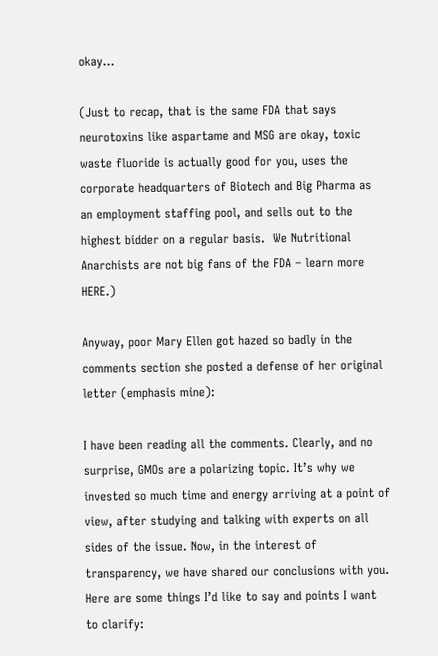okay…

(Just to recap, that is the same FDA that says neurotoxins like aspartame and MSG are okay, toxic waste fluoride is actually good for you, uses the corporate headquarters of Biotech and Big Pharma as an employment staffing pool, and sells out to the highest bidder on a regular basis.  We Nutritional Anarchists are not big fans of the FDA – learn more HERE.)

Anyway, poor Mary Ellen got hazed so badly in the comments section she posted a defense of her original letter (emphasis mine):

I have been reading all the comments. Clearly, and no surprise, GMOs are a polarizing topic. It’s why we invested so much time and energy arriving at a point of view, after studying and talking with experts on all sides of the issue. Now, in the interest of transparency, we have shared our conclusions with you. Here are some things I’d like to say and points I want to clarify: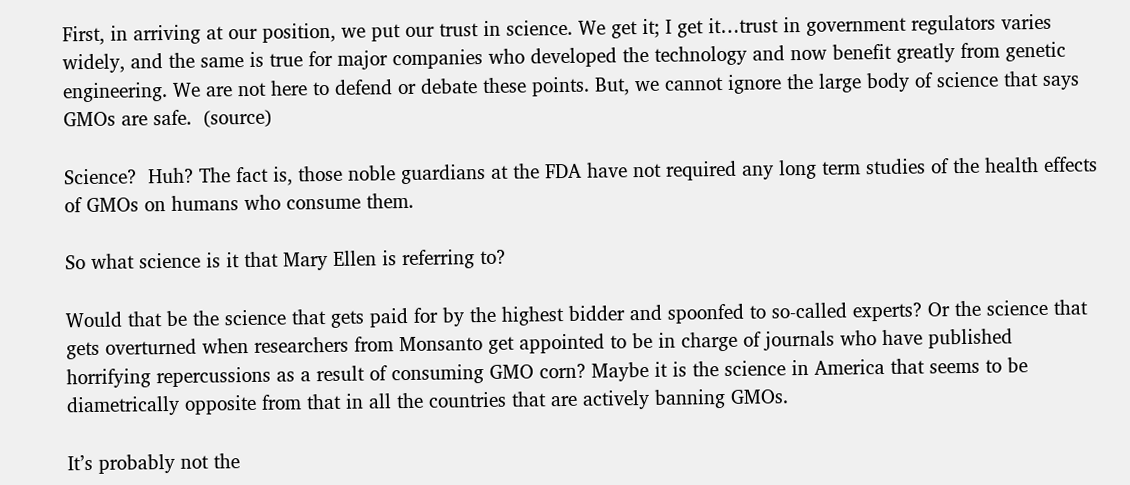First, in arriving at our position, we put our trust in science. We get it; I get it…trust in government regulators varies widely, and the same is true for major companies who developed the technology and now benefit greatly from genetic engineering. We are not here to defend or debate these points. But, we cannot ignore the large body of science that says GMOs are safe.  (source)

Science?  Huh? The fact is, those noble guardians at the FDA have not required any long term studies of the health effects of GMOs on humans who consume them.

So what science is it that Mary Ellen is referring to?

Would that be the science that gets paid for by the highest bidder and spoonfed to so-called experts? Or the science that gets overturned when researchers from Monsanto get appointed to be in charge of journals who have published horrifying repercussions as a result of consuming GMO corn? Maybe it is the science in America that seems to be diametrically opposite from that in all the countries that are actively banning GMOs.

It’s probably not the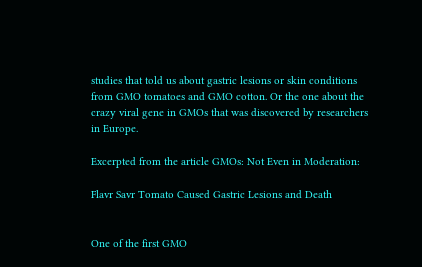studies that told us about gastric lesions or skin conditions from GMO tomatoes and GMO cotton. Or the one about the crazy viral gene in GMOs that was discovered by researchers in Europe.

Excerpted from the article GMOs: Not Even in Moderation:

Flavr Savr Tomato Caused Gastric Lesions and Death


One of the first GMO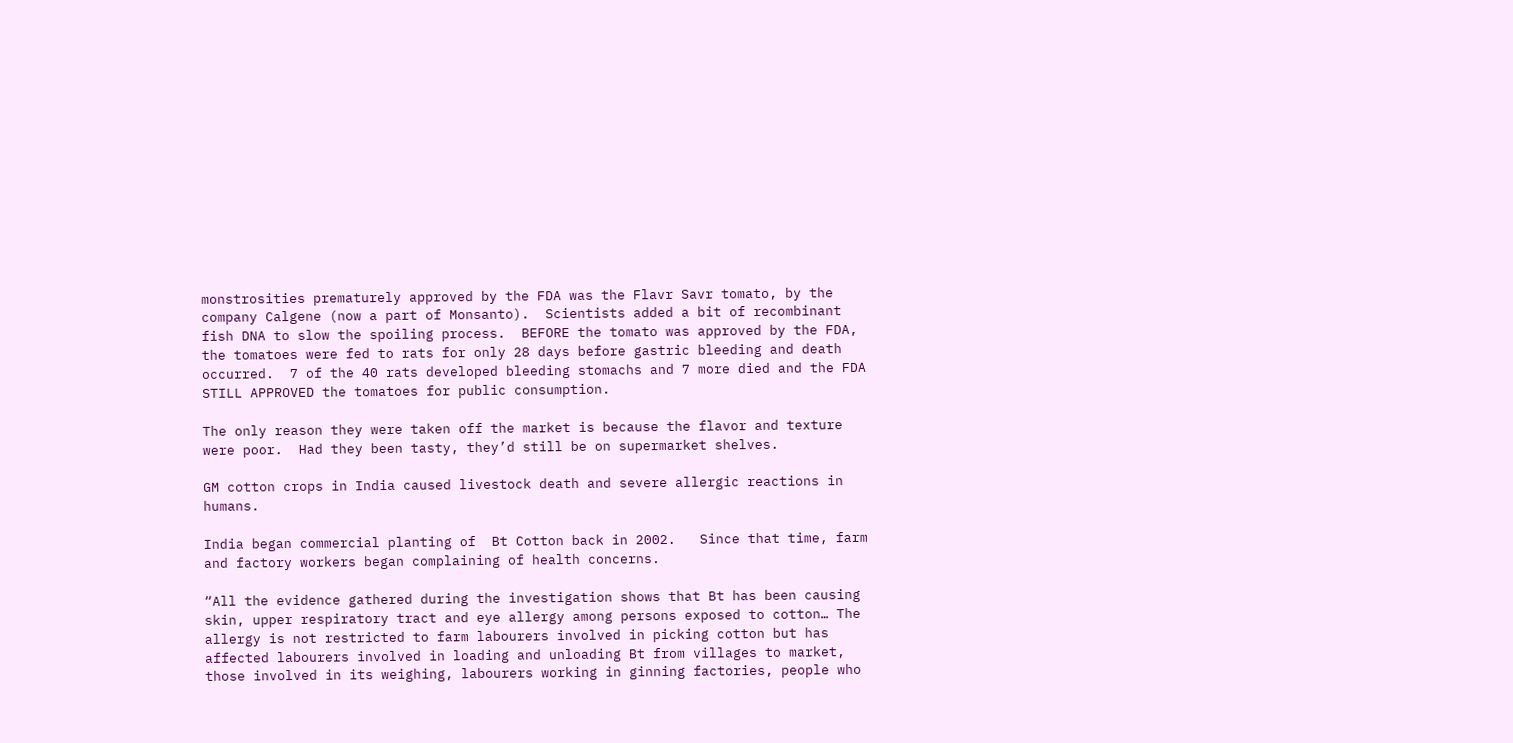monstrosities prematurely approved by the FDA was the Flavr Savr tomato, by the company Calgene (now a part of Monsanto).  Scientists added a bit of recombinant fish DNA to slow the spoiling process.  BEFORE the tomato was approved by the FDA, the tomatoes were fed to rats for only 28 days before gastric bleeding and death occurred.  7 of the 40 rats developed bleeding stomachs and 7 more died and the FDA STILL APPROVED the tomatoes for public consumption.

The only reason they were taken off the market is because the flavor and texture were poor.  Had they been tasty, they’d still be on supermarket shelves.

GM cotton crops in India caused livestock death and severe allergic reactions in humans.

India began commercial planting of  Bt Cotton back in 2002.   Since that time, farm and factory workers began complaining of health concerns.

“All the evidence gathered during the investigation shows that Bt has been causing skin, upper respiratory tract and eye allergy among persons exposed to cotton… The allergy is not restricted to farm labourers involved in picking cotton but has affected labourers involved in loading and unloading Bt from villages to market, those involved in its weighing, labourers working in ginning factories, people who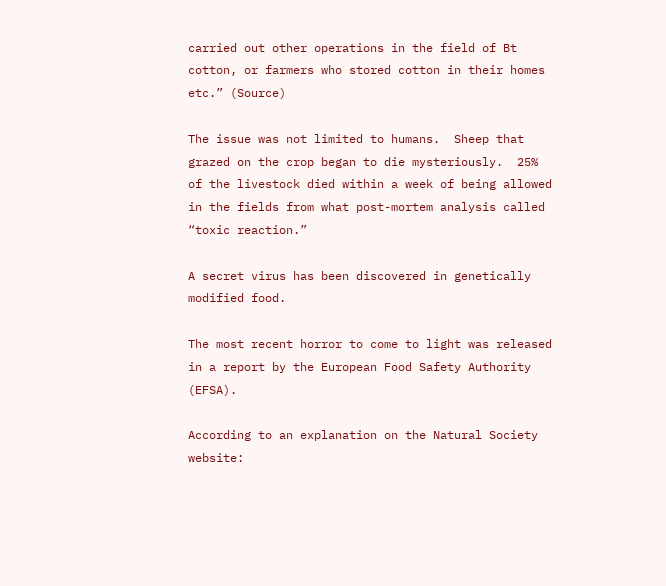carried out other operations in the field of Bt cotton, or farmers who stored cotton in their homes etc.” (Source)

The issue was not limited to humans.  Sheep that grazed on the crop began to die mysteriously.  25% of the livestock died within a week of being allowed in the fields from what post-mortem analysis called “toxic reaction.”

A secret virus has been discovered in genetically modified food.

The most recent horror to come to light was released in a report by the European Food Safety Authority (EFSA).

According to an explanation on the Natural Society website: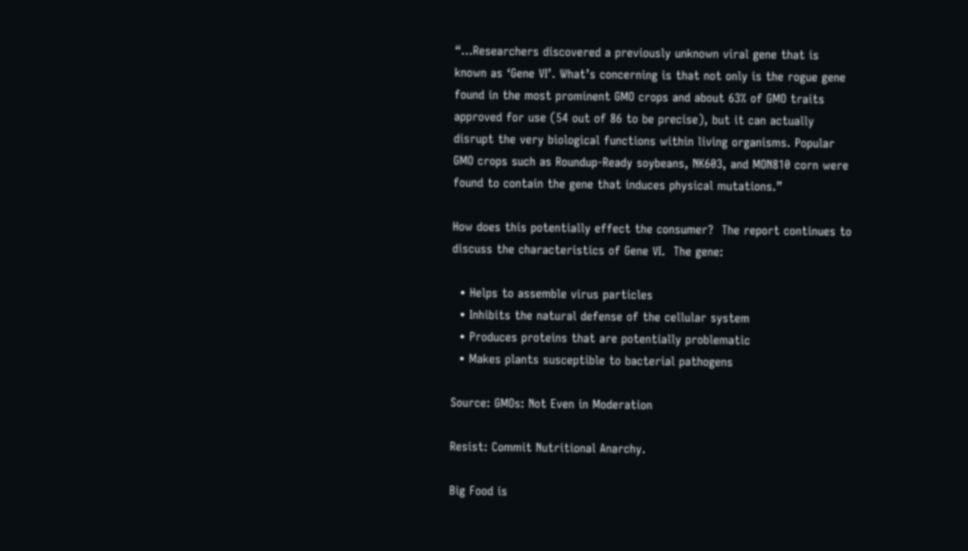“…Researchers discovered a previously unknown viral gene that is known as ‘Gene VI’. What’s concerning is that not only is the rogue gene found in the most prominent GMO crops and about 63% of GMO traits approved for use (54 out of 86 to be precise), but it can actually disrupt the very biological functions within living organisms. Popular GMO crops such as Roundup-Ready soybeans, NK603, and MON810 corn were found to contain the gene that induces physical mutations.”

How does this potentially effect the consumer?  The report continues to discuss the characteristics of Gene VI.  The gene:

  • Helps to assemble virus particles
  • Inhibits the natural defense of the cellular system
  • Produces proteins that are potentially problematic
  • Makes plants susceptible to bacterial pathogens

Source: GMOs: Not Even in Moderation

Resist: Commit Nutritional Anarchy.

Big Food is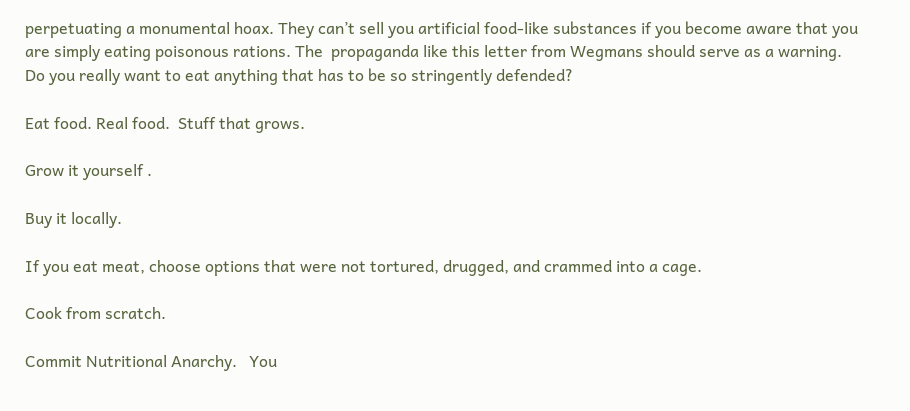perpetuating a monumental hoax. They can’t sell you artificial food-like substances if you become aware that you are simply eating poisonous rations. The  propaganda like this letter from Wegmans should serve as a warning. Do you really want to eat anything that has to be so stringently defended?

Eat food. Real food.  Stuff that grows.

Grow it yourself .

Buy it locally.

If you eat meat, choose options that were not tortured, drugged, and crammed into a cage.

Cook from scratch.

Commit Nutritional Anarchy.   You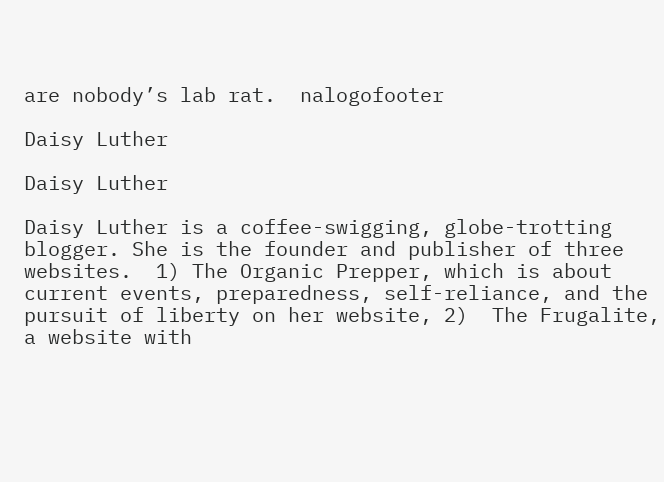are nobody’s lab rat.  nalogofooter

Daisy Luther

Daisy Luther

Daisy Luther is a coffee-swigging, globe-trotting blogger. She is the founder and publisher of three websites.  1) The Organic Prepper, which is about current events, preparedness, self-reliance, and the pursuit of liberty on her website, 2)  The Frugalite, a website with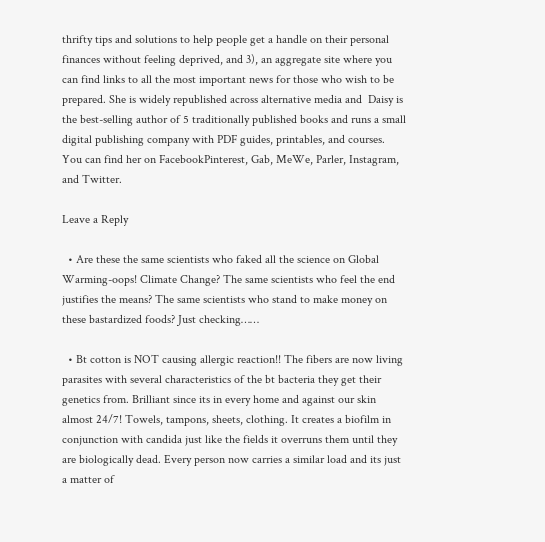thrifty tips and solutions to help people get a handle on their personal finances without feeling deprived, and 3), an aggregate site where you can find links to all the most important news for those who wish to be prepared. She is widely republished across alternative media and  Daisy is the best-selling author of 5 traditionally published books and runs a small digital publishing company with PDF guides, printables, and courses. You can find her on FacebookPinterest, Gab, MeWe, Parler, Instagram, and Twitter.

Leave a Reply

  • Are these the same scientists who faked all the science on Global Warming-oops! Climate Change? The same scientists who feel the end justifies the means? The same scientists who stand to make money on these bastardized foods? Just checking……

  • Bt cotton is NOT causing allergic reaction!! The fibers are now living parasites with several characteristics of the bt bacteria they get their genetics from. Brilliant since its in every home and against our skin almost 24/7! Towels, tampons, sheets, clothing. It creates a biofilm in conjunction with candida just like the fields it overruns them until they are biologically dead. Every person now carries a similar load and its just a matter of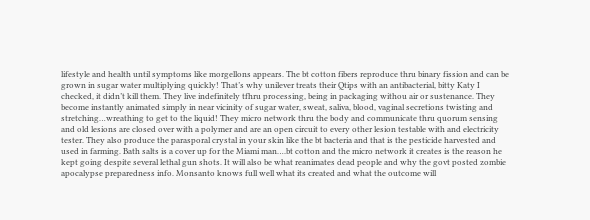lifestyle and health until symptoms like morgellons appears. The bt cotton fibers reproduce thru binary fission and can be grown in sugar water multiplying quickly! That’s why unilever treats their Qtips with an antibacterial, bitty Katy I checked, it didn’t kill them. They live indefinitely tfhru processing, being in packaging withou air or sustenance. They become instantly animated simply in near vicinity of sugar water, sweat, saliva, blood, vaginal secretions twisting and stretching…wreathing to get to the liquid! They micro network thru the body and communicate thru quorum sensing and old lesions are closed over with a polymer and are an open circuit to every other lesion testable with and electricity tester. They also produce the parasporal crystal in your skin like the bt bacteria and that is the pesticide harvested and used in farming. Bath salts is a cover up for the Miami man….bt cotton and the micro network it creates is the reason he kept going despite several lethal gun shots. It will also be what reanimates dead people and why the govt posted zombie apocalypse preparedness info. Monsanto knows full well what its created and what the outcome will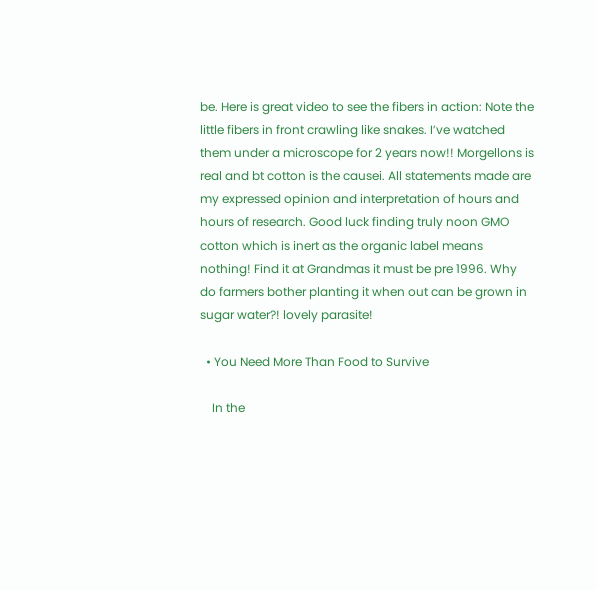be. Here is great video to see the fibers in action: Note the little fibers in front crawling like snakes. I’ve watched them under a microscope for 2 years now!! Morgellons is real and bt cotton is the causei. All statements made are my expressed opinion and interpretation of hours and hours of research. Good luck finding truly noon GMO cotton which is inert as the organic label means nothing! Find it at Grandmas it must be pre 1996. Why do farmers bother planting it when out can be grown in sugar water?! lovely parasite!

  • You Need More Than Food to Survive

    In the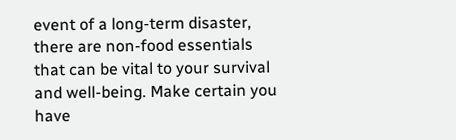event of a long-term disaster, there are non-food essentials that can be vital to your survival and well-being. Make certain you have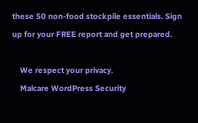these 50 non-food stockpile essentials. Sign up for your FREE report and get prepared.

    We respect your privacy.
    Malcare WordPress Security